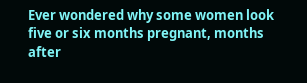Ever wondered why some women look five or six months pregnant, months after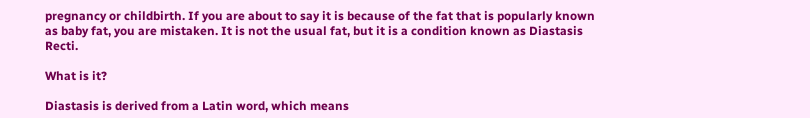pregnancy or childbirth. If you are about to say it is because of the fat that is popularly known as baby fat, you are mistaken. It is not the usual fat, but it is a condition known as Diastasis Recti.

What is it?

Diastasis is derived from a Latin word, which means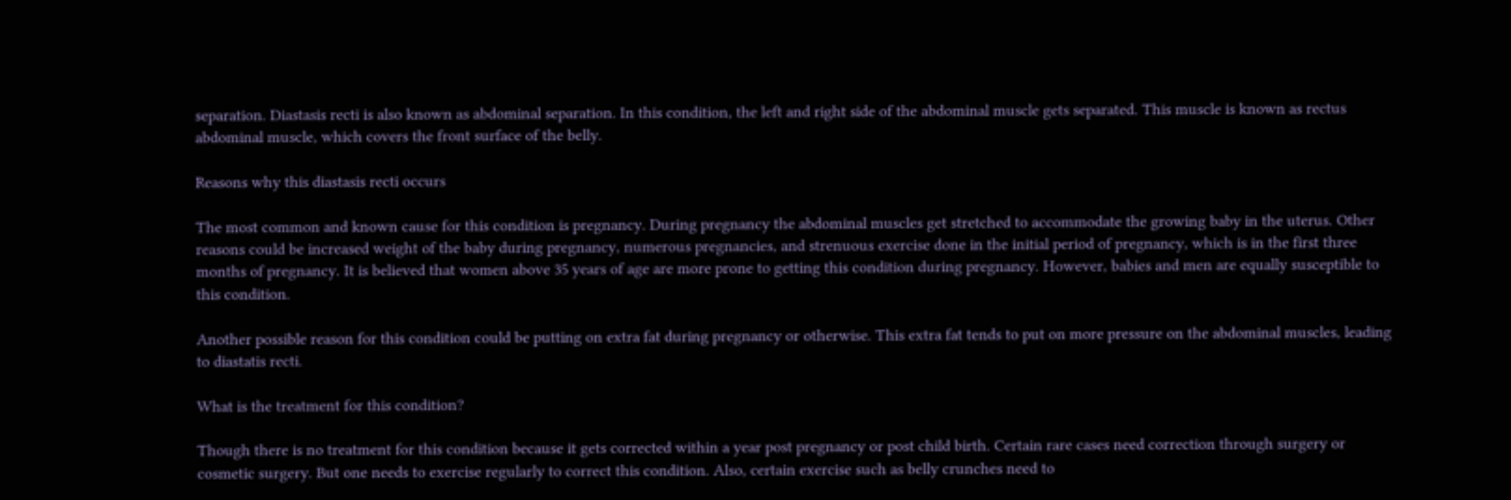separation. Diastasis recti is also known as abdominal separation. In this condition, the left and right side of the abdominal muscle gets separated. This muscle is known as rectus abdominal muscle, which covers the front surface of the belly.

Reasons why this diastasis recti occurs

The most common and known cause for this condition is pregnancy. During pregnancy the abdominal muscles get stretched to accommodate the growing baby in the uterus. Other reasons could be increased weight of the baby during pregnancy, numerous pregnancies, and strenuous exercise done in the initial period of pregnancy, which is in the first three months of pregnancy. It is believed that women above 35 years of age are more prone to getting this condition during pregnancy. However, babies and men are equally susceptible to this condition.

Another possible reason for this condition could be putting on extra fat during pregnancy or otherwise. This extra fat tends to put on more pressure on the abdominal muscles, leading to diastatis recti.

What is the treatment for this condition?

Though there is no treatment for this condition because it gets corrected within a year post pregnancy or post child birth. Certain rare cases need correction through surgery or cosmetic surgery. But one needs to exercise regularly to correct this condition. Also, certain exercise such as belly crunches need to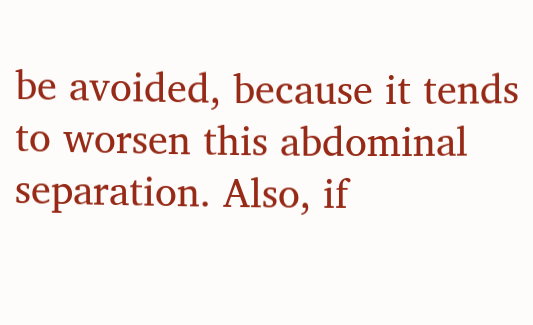be avoided, because it tends to worsen this abdominal separation. Also, if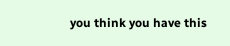you think you have this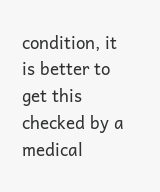condition, it is better to get this checked by a medical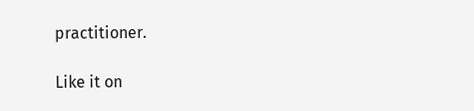practitioner.

Like it on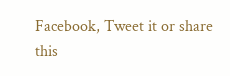Facebook, Tweet it or share this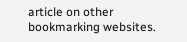article on other bookmarking websites.